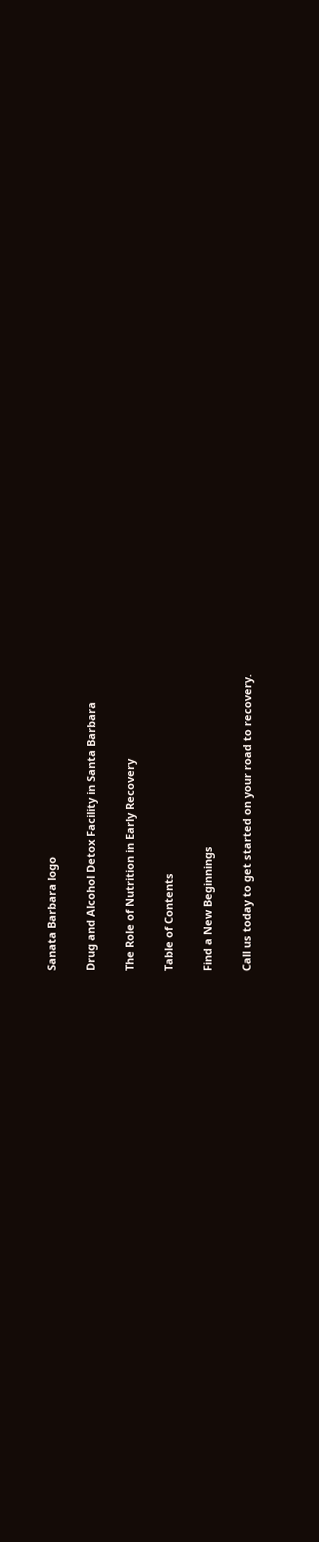Sanata Barbara logo

Drug and Alcohol Detox Facility in Santa Barbara

The Role of Nutrition in Early Recovery

Table of Contents

Find a New Beginnings

Call us today to get started on your road to recovery.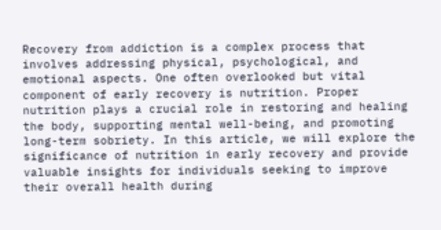Recovery from addiction is a complex process that involves addressing physical, psychological, and emotional aspects. One often overlooked but vital component of early recovery is nutrition. Proper nutrition plays a crucial role in restoring and healing the body, supporting mental well-being, and promoting long-term sobriety. In this article, we will explore the significance of nutrition in early recovery and provide valuable insights for individuals seeking to improve their overall health during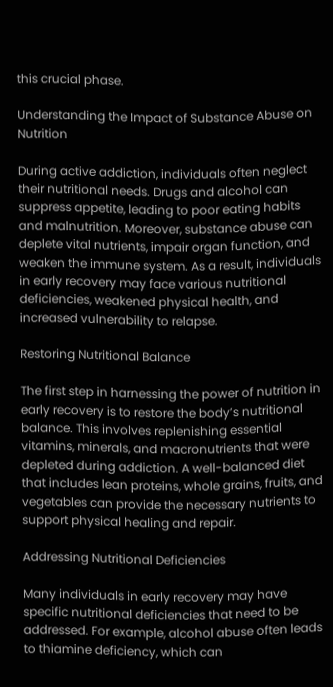this crucial phase.

Understanding the Impact of Substance Abuse on Nutrition

During active addiction, individuals often neglect their nutritional needs. Drugs and alcohol can suppress appetite, leading to poor eating habits and malnutrition. Moreover, substance abuse can deplete vital nutrients, impair organ function, and weaken the immune system. As a result, individuals in early recovery may face various nutritional deficiencies, weakened physical health, and increased vulnerability to relapse.

Restoring Nutritional Balance

The first step in harnessing the power of nutrition in early recovery is to restore the body’s nutritional balance. This involves replenishing essential vitamins, minerals, and macronutrients that were depleted during addiction. A well-balanced diet that includes lean proteins, whole grains, fruits, and vegetables can provide the necessary nutrients to support physical healing and repair.

Addressing Nutritional Deficiencies

Many individuals in early recovery may have specific nutritional deficiencies that need to be addressed. For example, alcohol abuse often leads to thiamine deficiency, which can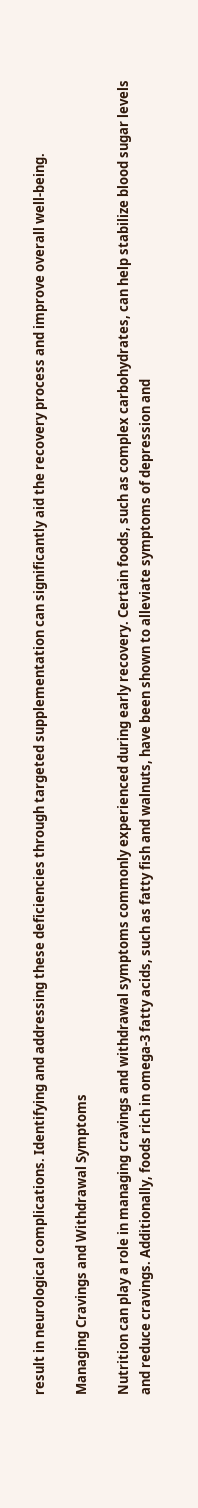result in neurological complications. Identifying and addressing these deficiencies through targeted supplementation can significantly aid the recovery process and improve overall well-being.

Managing Cravings and Withdrawal Symptoms

Nutrition can play a role in managing cravings and withdrawal symptoms commonly experienced during early recovery. Certain foods, such as complex carbohydrates, can help stabilize blood sugar levels and reduce cravings. Additionally, foods rich in omega-3 fatty acids, such as fatty fish and walnuts, have been shown to alleviate symptoms of depression and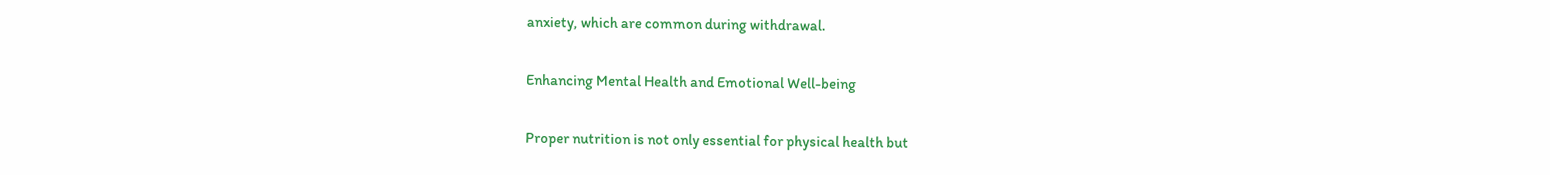anxiety, which are common during withdrawal.

Enhancing Mental Health and Emotional Well-being

Proper nutrition is not only essential for physical health but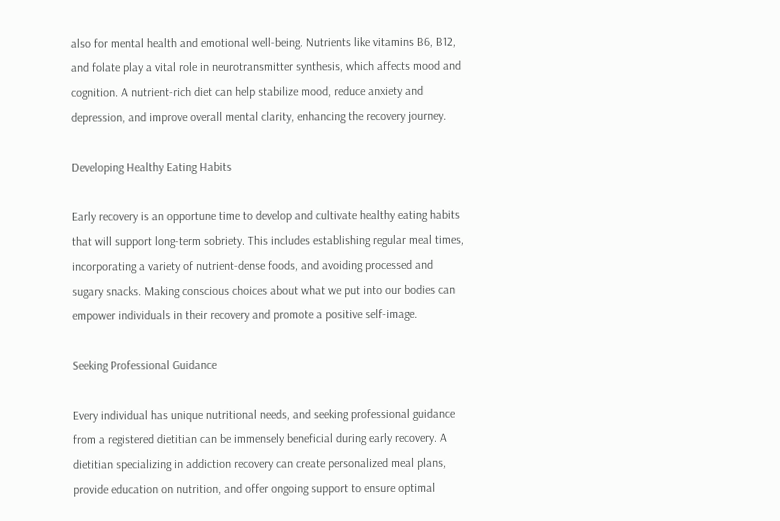also for mental health and emotional well-being. Nutrients like vitamins B6, B12, and folate play a vital role in neurotransmitter synthesis, which affects mood and cognition. A nutrient-rich diet can help stabilize mood, reduce anxiety and depression, and improve overall mental clarity, enhancing the recovery journey.

Developing Healthy Eating Habits

Early recovery is an opportune time to develop and cultivate healthy eating habits that will support long-term sobriety. This includes establishing regular meal times, incorporating a variety of nutrient-dense foods, and avoiding processed and sugary snacks. Making conscious choices about what we put into our bodies can empower individuals in their recovery and promote a positive self-image.

Seeking Professional Guidance

Every individual has unique nutritional needs, and seeking professional guidance from a registered dietitian can be immensely beneficial during early recovery. A dietitian specializing in addiction recovery can create personalized meal plans, provide education on nutrition, and offer ongoing support to ensure optimal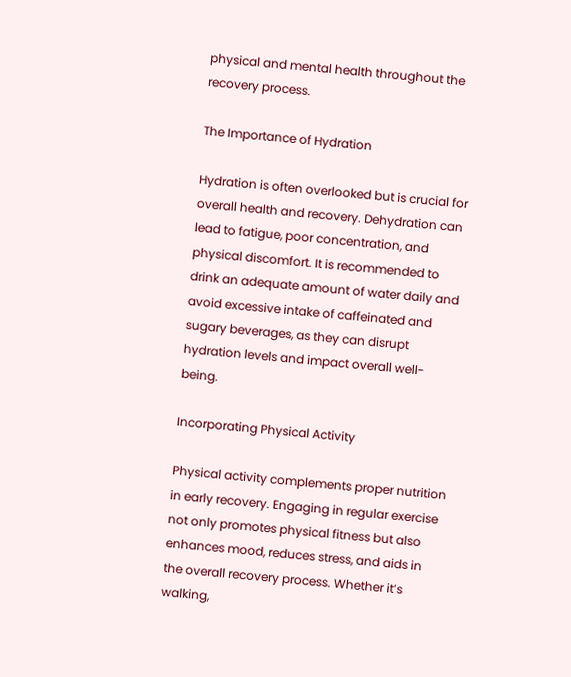physical and mental health throughout the recovery process.

The Importance of Hydration

Hydration is often overlooked but is crucial for overall health and recovery. Dehydration can lead to fatigue, poor concentration, and physical discomfort. It is recommended to drink an adequate amount of water daily and avoid excessive intake of caffeinated and sugary beverages, as they can disrupt hydration levels and impact overall well-being.

Incorporating Physical Activity

Physical activity complements proper nutrition in early recovery. Engaging in regular exercise not only promotes physical fitness but also enhances mood, reduces stress, and aids in the overall recovery process. Whether it’s walking,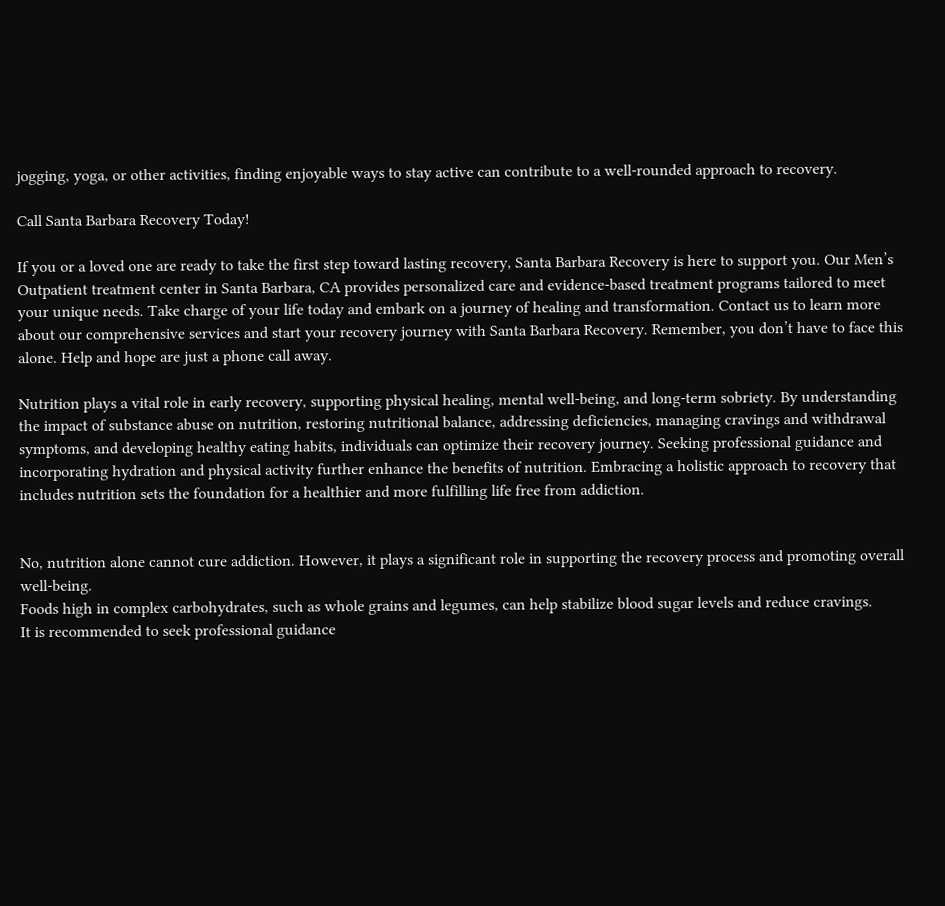jogging, yoga, or other activities, finding enjoyable ways to stay active can contribute to a well-rounded approach to recovery.

Call Santa Barbara Recovery Today!

If you or a loved one are ready to take the first step toward lasting recovery, Santa Barbara Recovery is here to support you. Our Men’s Outpatient treatment center in Santa Barbara, CA provides personalized care and evidence-based treatment programs tailored to meet your unique needs. Take charge of your life today and embark on a journey of healing and transformation. Contact us to learn more about our comprehensive services and start your recovery journey with Santa Barbara Recovery. Remember, you don’t have to face this alone. Help and hope are just a phone call away.

Nutrition plays a vital role in early recovery, supporting physical healing, mental well-being, and long-term sobriety. By understanding the impact of substance abuse on nutrition, restoring nutritional balance, addressing deficiencies, managing cravings and withdrawal symptoms, and developing healthy eating habits, individuals can optimize their recovery journey. Seeking professional guidance and incorporating hydration and physical activity further enhance the benefits of nutrition. Embracing a holistic approach to recovery that includes nutrition sets the foundation for a healthier and more fulfilling life free from addiction.


No, nutrition alone cannot cure addiction. However, it plays a significant role in supporting the recovery process and promoting overall well-being.
Foods high in complex carbohydrates, such as whole grains and legumes, can help stabilize blood sugar levels and reduce cravings.
It is recommended to seek professional guidance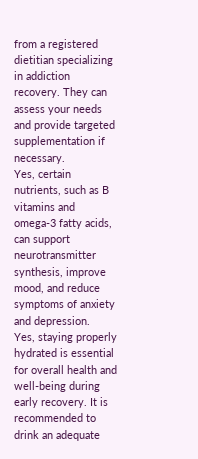from a registered dietitian specializing in addiction recovery. They can assess your needs and provide targeted supplementation if necessary.
Yes, certain nutrients, such as B vitamins and omega-3 fatty acids, can support neurotransmitter synthesis, improve mood, and reduce symptoms of anxiety and depression.
Yes, staying properly hydrated is essential for overall health and well-being during early recovery. It is recommended to drink an adequate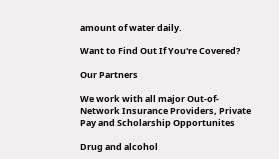amount of water daily.

Want to Find Out If You're Covered?

Our Partners

We work with all major Out-of-Network Insurance Providers, Private Pay and Scholarship Opportunites

Drug and alcohol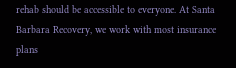rehab should be accessible to everyone. At Santa Barbara Recovery, we work with most insurance plans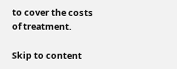to cover the costs of treatment.

Skip to content